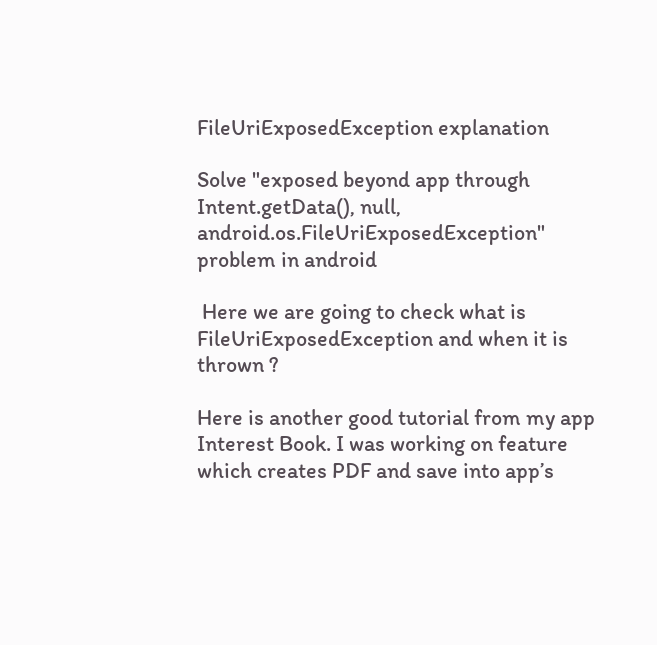FileUriExposedException explanation

Solve "exposed beyond app through Intent.getData(), null, android.os.FileUriExposedException" problem in android

 Here we are going to check what is FileUriExposedException and when it is thrown ?

Here is another good tutorial from my app Interest Book. I was working on feature which creates PDF and save into app’s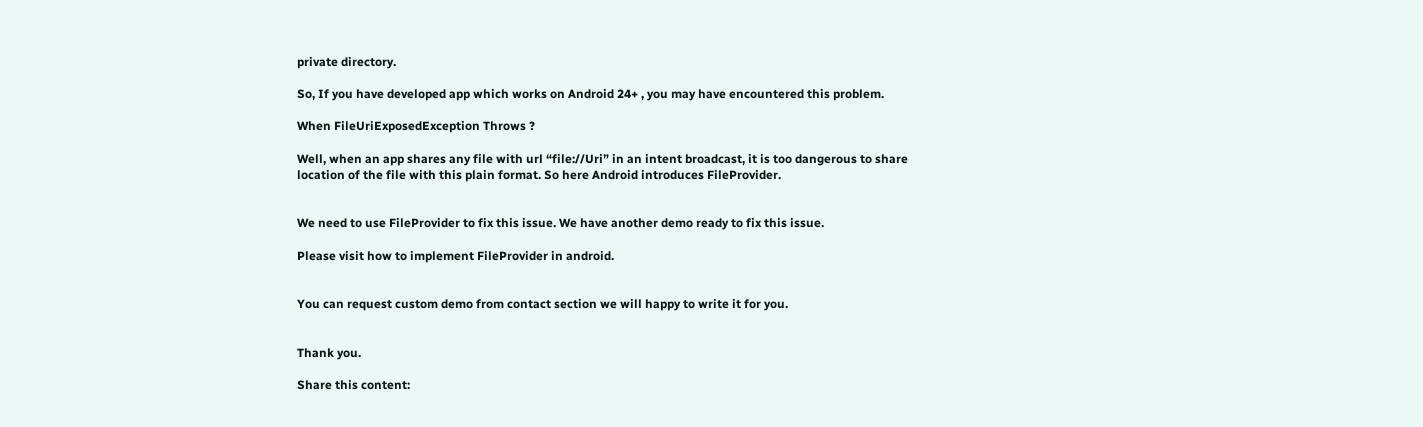private directory.

So, If you have developed app which works on Android 24+ , you may have encountered this problem.

When FileUriExposedException Throws ?

Well, when an app shares any file with url “file://Uri” in an intent broadcast, it is too dangerous to share location of the file with this plain format. So here Android introduces FileProvider.


We need to use FileProvider to fix this issue. We have another demo ready to fix this issue.

Please visit how to implement FileProvider in android.


You can request custom demo from contact section we will happy to write it for you.


Thank you.

Share this content: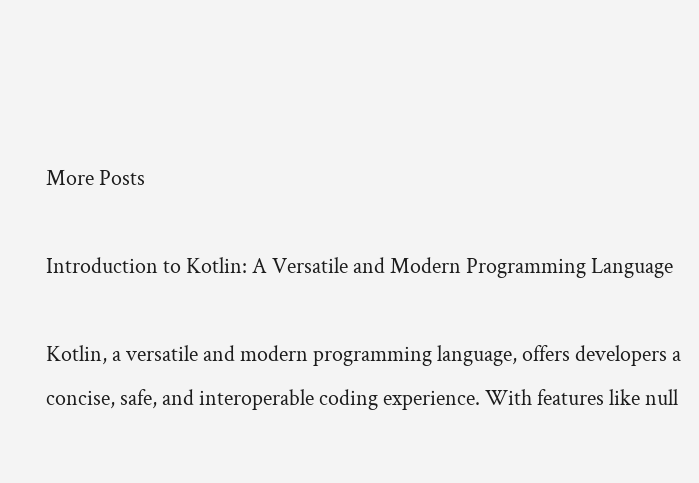More Posts

Introduction to Kotlin: A Versatile and Modern Programming Language

Kotlin, a versatile and modern programming language, offers developers a concise, safe, and interoperable coding experience. With features like null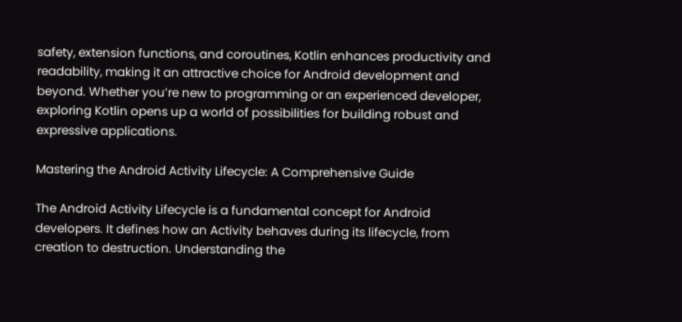safety, extension functions, and coroutines, Kotlin enhances productivity and readability, making it an attractive choice for Android development and beyond. Whether you’re new to programming or an experienced developer, exploring Kotlin opens up a world of possibilities for building robust and expressive applications.

Mastering the Android Activity Lifecycle: A Comprehensive Guide

The Android Activity Lifecycle is a fundamental concept for Android developers. It defines how an Activity behaves during its lifecycle, from creation to destruction. Understanding the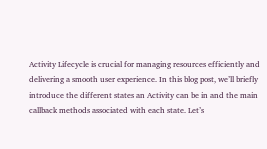Activity Lifecycle is crucial for managing resources efficiently and delivering a smooth user experience. In this blog post, we’ll briefly introduce the different states an Activity can be in and the main callback methods associated with each state. Let’s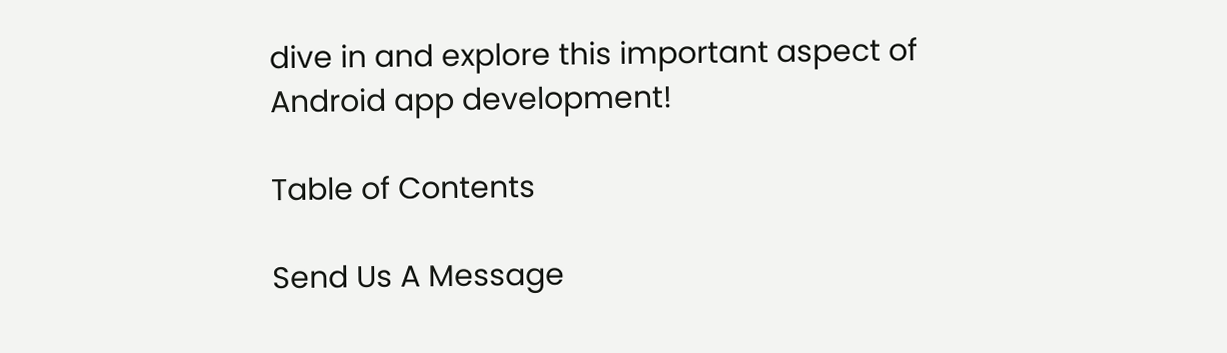dive in and explore this important aspect of Android app development!

Table of Contents

Send Us A Message